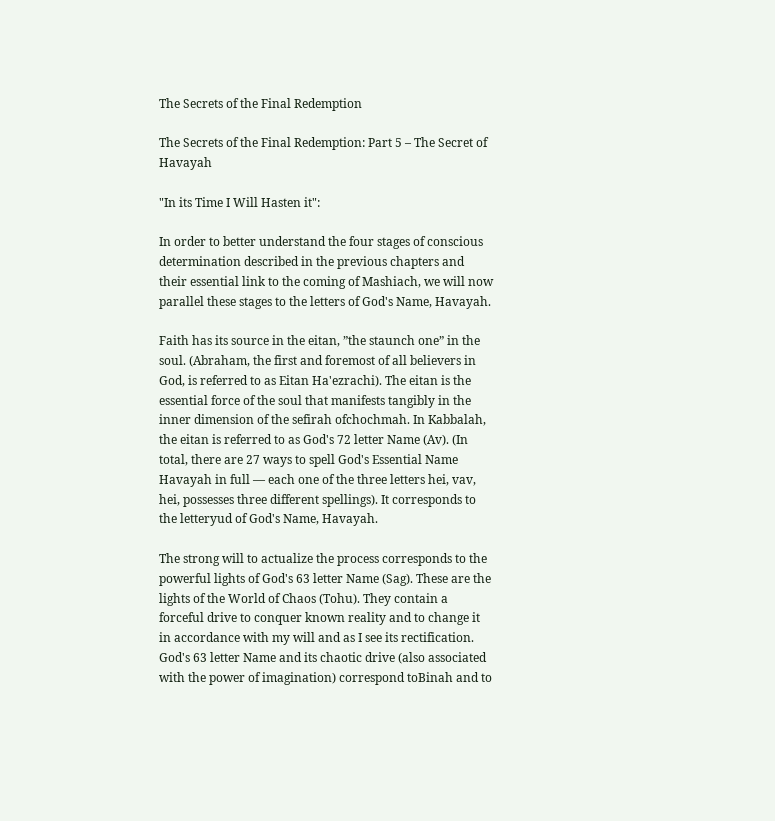The Secrets of the Final Redemption

The Secrets of the Final Redemption: Part 5 – The Secret of Havayah

"In its Time I Will Hasten it":

In order to better understand the four stages of conscious determination described in the previous chapters and their essential link to the coming of Mashiach, we will now parallel these stages to the letters of God's Name, Havayah.

Faith has its source in the eitan, ”the staunch one” in the soul. (Abraham, the first and foremost of all believers in God, is referred to as Eitan Ha'ezrachi). The eitan is the essential force of the soul that manifests tangibly in the inner dimension of the sefirah ofchochmah. In Kabbalah, the eitan is referred to as God's 72 letter Name (Av). (In total, there are 27 ways to spell God's Essential Name Havayah in full — each one of the three letters hei, vav, hei, possesses three different spellings). It corresponds to the letteryud of God's Name, Havayah.

The strong will to actualize the process corresponds to the powerful lights of God's 63 letter Name (Sag). These are the lights of the World of Chaos (Tohu). They contain a forceful drive to conquer known reality and to change it in accordance with my will and as I see its rectification. God's 63 letter Name and its chaotic drive (also associated with the power of imagination) correspond toBinah and to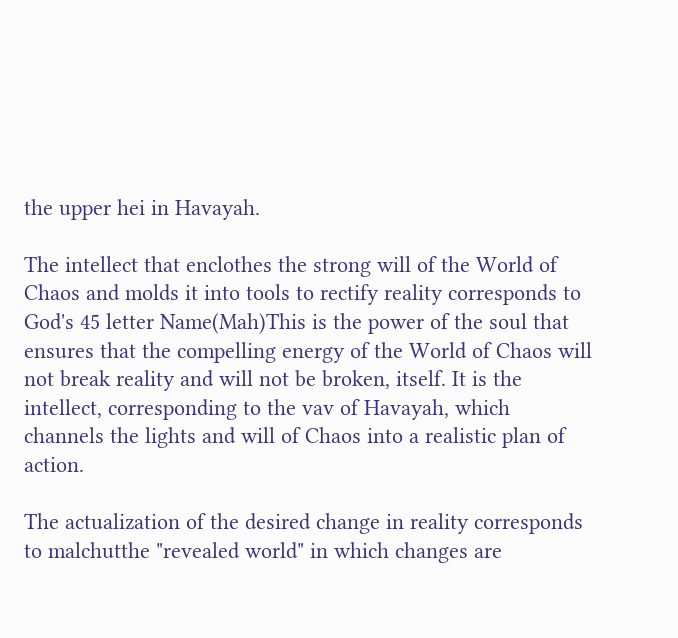the upper hei in Havayah.

The intellect that enclothes the strong will of the World of Chaos and molds it into tools to rectify reality corresponds to God's 45 letter Name(Mah)This is the power of the soul that ensures that the compelling energy of the World of Chaos will not break reality and will not be broken, itself. It is the intellect, corresponding to the vav of Havayah, which channels the lights and will of Chaos into a realistic plan of action.

The actualization of the desired change in reality corresponds to malchutthe "revealed world" in which changes are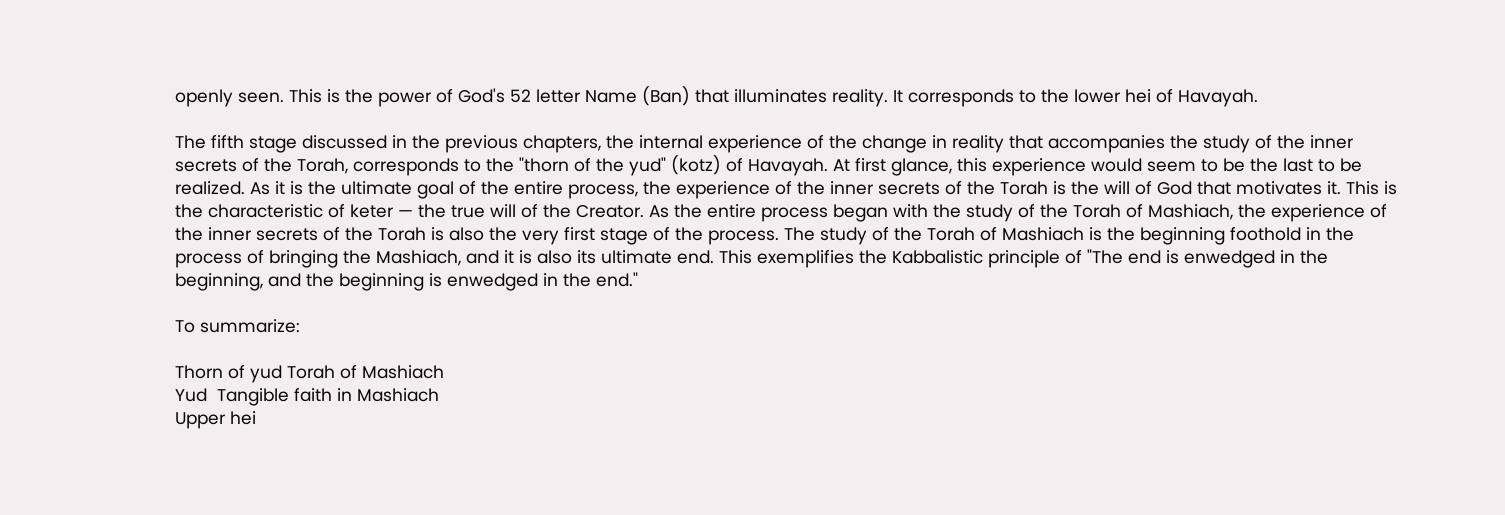openly seen. This is the power of God's 52 letter Name (Ban) that illuminates reality. It corresponds to the lower hei of Havayah.

The fifth stage discussed in the previous chapters, the internal experience of the change in reality that accompanies the study of the inner secrets of the Torah, corresponds to the "thorn of the yud" (kotz) of Havayah. At first glance, this experience would seem to be the last to be realized. As it is the ultimate goal of the entire process, the experience of the inner secrets of the Torah is the will of God that motivates it. This is the characteristic of keter — the true will of the Creator. As the entire process began with the study of the Torah of Mashiach, the experience of the inner secrets of the Torah is also the very first stage of the process. The study of the Torah of Mashiach is the beginning foothold in the process of bringing the Mashiach, and it is also its ultimate end. This exemplifies the Kabbalistic principle of "The end is enwedged in the beginning, and the beginning is enwedged in the end."

To summarize:

Thorn of yud Torah of Mashiach
Yud  Tangible faith in Mashiach
Upper hei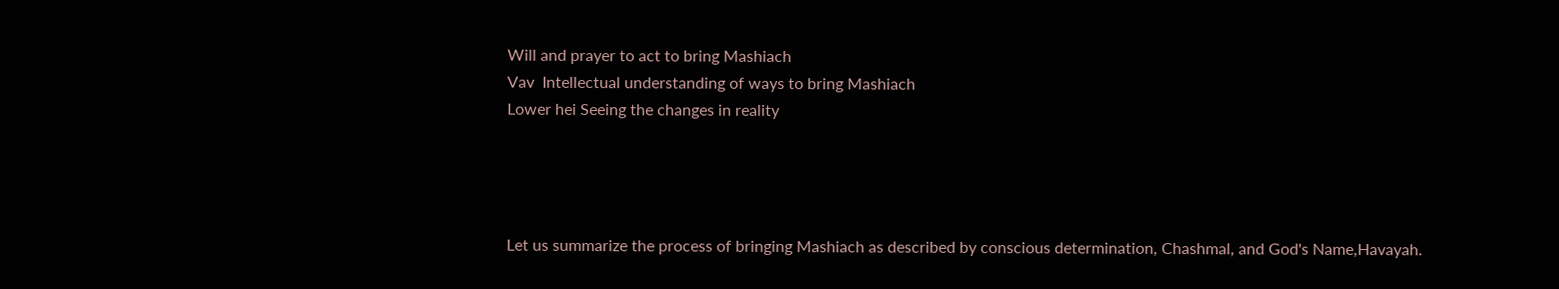Will and prayer to act to bring Mashiach
Vav  Intellectual understanding of ways to bring Mashiach
Lower hei Seeing the changes in reality




Let us summarize the process of bringing Mashiach as described by conscious determination, Chashmal, and God's Name,Havayah.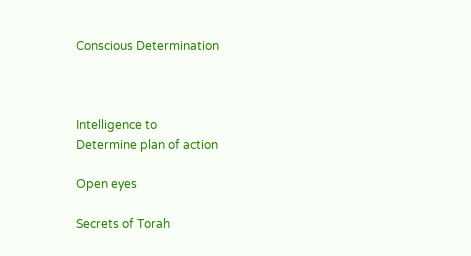Conscious Determination



Intelligence to
Determine plan of action

Open eyes

Secrets of Torah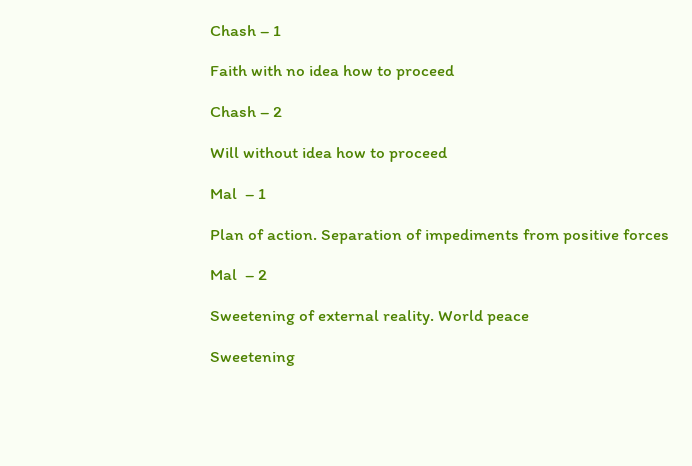Chash – 1

Faith with no idea how to proceed

Chash – 2

Will without idea how to proceed

Mal  – 1

Plan of action. Separation of impediments from positive forces

Mal  – 2

Sweetening of external reality. World peace

Sweetening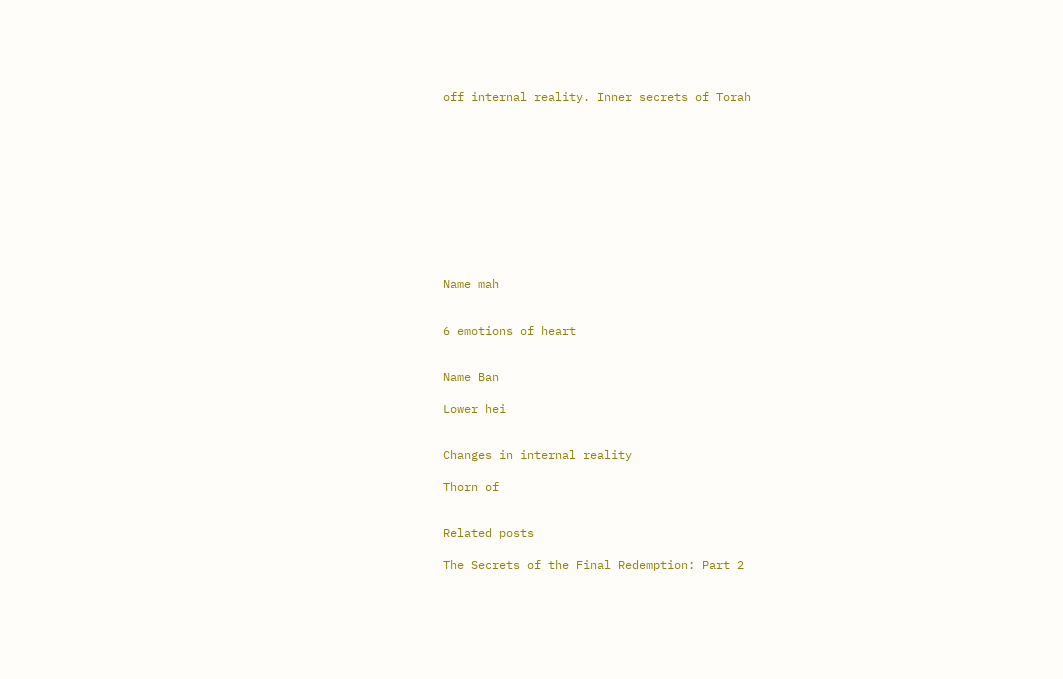off internal reality. Inner secrets of Torah











Name mah


6 emotions of heart


Name Ban

Lower hei


Changes in internal reality

Thorn of


Related posts

The Secrets of the Final Redemption: Part 2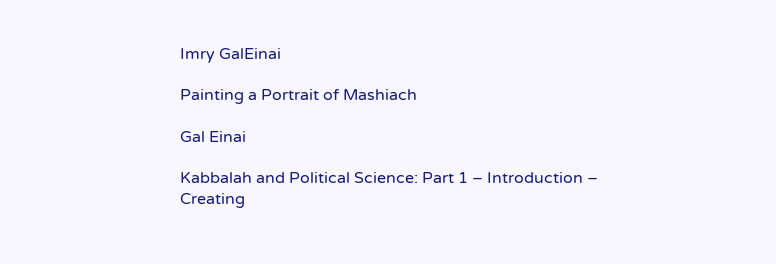Imry GalEinai

Painting a Portrait of Mashiach

Gal Einai

Kabbalah and Political Science: Part 1 – Introduction – Creating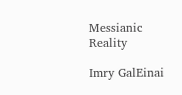Messianic Reality

Imry GalEinai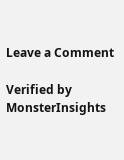Leave a Comment

Verified by MonsterInsights